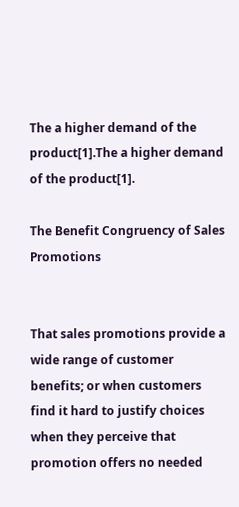The a higher demand of the product[1].The a higher demand of the product[1].

The Benefit Congruency of Sales Promotions


That sales promotions provide a wide range of customer benefits; or when customers find it hard to justify choices when they perceive that promotion offers no needed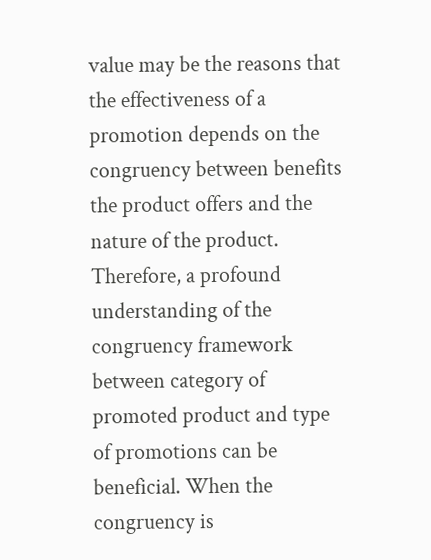value may be the reasons that the effectiveness of a promotion depends on the congruency between benefits the product offers and the nature of the product. Therefore, a profound understanding of the congruency framework between category of promoted product and type of promotions can be beneficial. When the congruency is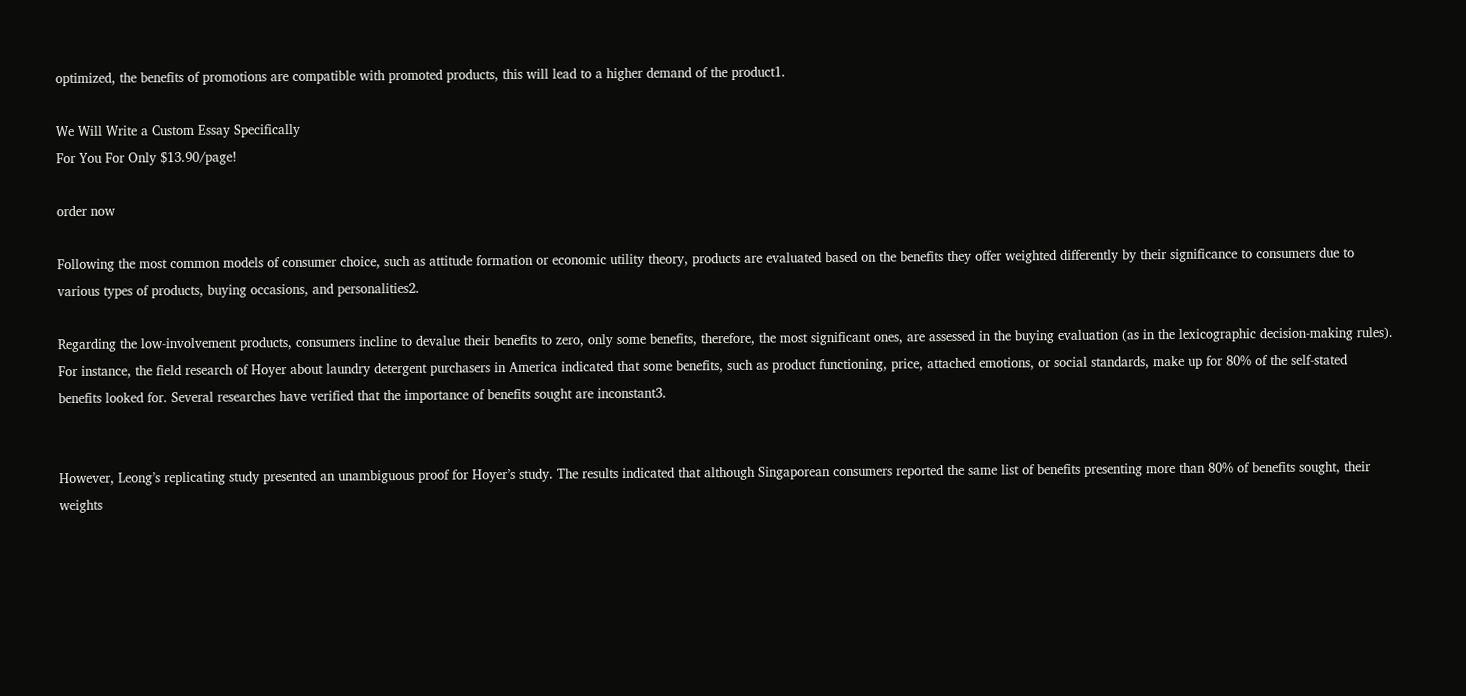optimized, the benefits of promotions are compatible with promoted products, this will lead to a higher demand of the product1.

We Will Write a Custom Essay Specifically
For You For Only $13.90/page!

order now

Following the most common models of consumer choice, such as attitude formation or economic utility theory, products are evaluated based on the benefits they offer weighted differently by their significance to consumers due to various types of products, buying occasions, and personalities2.

Regarding the low-involvement products, consumers incline to devalue their benefits to zero, only some benefits, therefore, the most significant ones, are assessed in the buying evaluation (as in the lexicographic decision-making rules). For instance, the field research of Hoyer about laundry detergent purchasers in America indicated that some benefits, such as product functioning, price, attached emotions, or social standards, make up for 80% of the self-stated benefits looked for. Several researches have verified that the importance of benefits sought are inconstant3.


However, Leong’s replicating study presented an unambiguous proof for Hoyer’s study. The results indicated that although Singaporean consumers reported the same list of benefits presenting more than 80% of benefits sought, their weights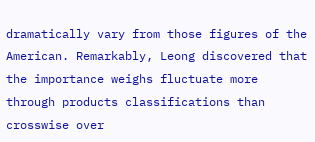dramatically vary from those figures of the American. Remarkably, Leong discovered that the importance weighs fluctuate more through products classifications than crosswise over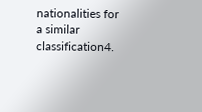nationalities for a similar classification4.